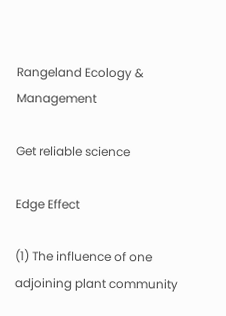Rangeland Ecology & Management

Get reliable science

Edge Effect

(1) The influence of one adjoining plant community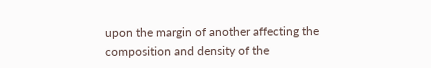upon the margin of another affecting the composition and density of the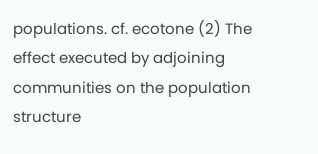populations. cf. ecotone (2) The effect executed by adjoining communities on the population structure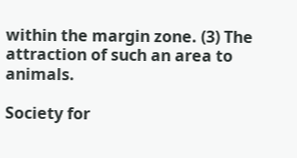within the margin zone. (3) The attraction of such an area to animals.

Society for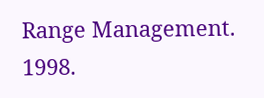Range Management. 1998.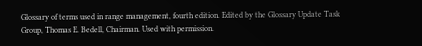Glossary of terms used in range management, fourth edition. Edited by the Glossary Update Task Group, Thomas E. Bedell, Chairman. Used with permission.